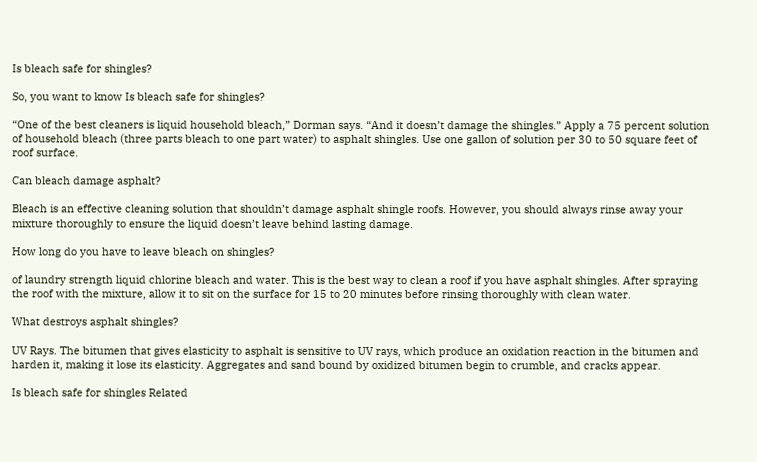Is bleach safe for shingles?

So, you want to know Is bleach safe for shingles?

“One of the best cleaners is liquid household bleach,” Dorman says. “And it doesn’t damage the shingles.” Apply a 75 percent solution of household bleach (three parts bleach to one part water) to asphalt shingles. Use one gallon of solution per 30 to 50 square feet of roof surface.

Can bleach damage asphalt?

Bleach is an effective cleaning solution that shouldn’t damage asphalt shingle roofs. However, you should always rinse away your mixture thoroughly to ensure the liquid doesn’t leave behind lasting damage.

How long do you have to leave bleach on shingles?

of laundry strength liquid chlorine bleach and water. This is the best way to clean a roof if you have asphalt shingles. After spraying the roof with the mixture, allow it to sit on the surface for 15 to 20 minutes before rinsing thoroughly with clean water.

What destroys asphalt shingles?

UV Rays. The bitumen that gives elasticity to asphalt is sensitive to UV rays, which produce an oxidation reaction in the bitumen and harden it, making it lose its elasticity. Aggregates and sand bound by oxidized bitumen begin to crumble, and cracks appear.

Is bleach safe for shingles Related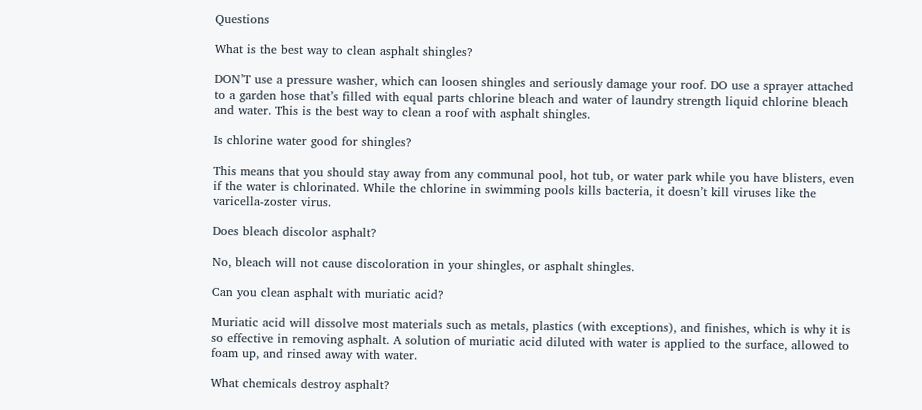Questions

What is the best way to clean asphalt shingles?

DON’T use a pressure washer, which can loosen shingles and seriously damage your roof. DO use a sprayer attached to a garden hose that’s filled with equal parts chlorine bleach and water of laundry strength liquid chlorine bleach and water. This is the best way to clean a roof with asphalt shingles.

Is chlorine water good for shingles?

This means that you should stay away from any communal pool, hot tub, or water park while you have blisters, even if the water is chlorinated. While the chlorine in swimming pools kills bacteria, it doesn’t kill viruses like the varicella-zoster virus.

Does bleach discolor asphalt?

No, bleach will not cause discoloration in your shingles, or asphalt shingles.

Can you clean asphalt with muriatic acid?

Muriatic acid will dissolve most materials such as metals, plastics (with exceptions), and finishes, which is why it is so effective in removing asphalt. A solution of muriatic acid diluted with water is applied to the surface, allowed to foam up, and rinsed away with water.

What chemicals destroy asphalt?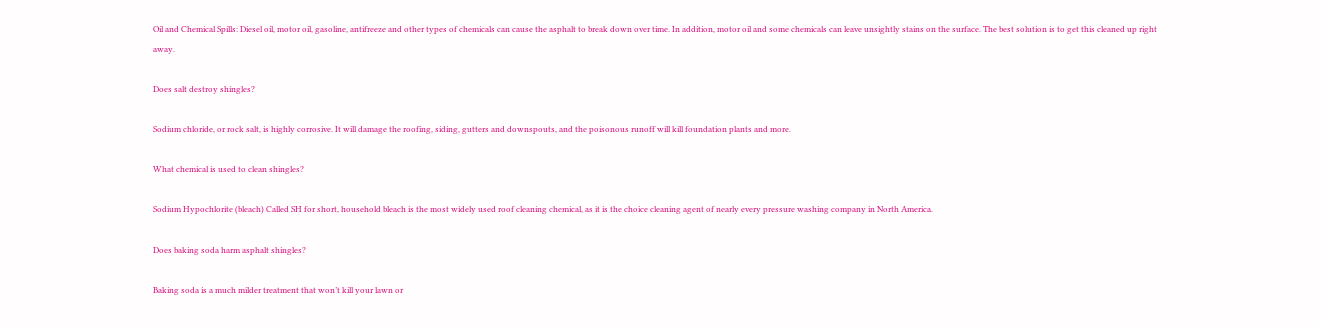Oil and Chemical Spills: Diesel oil, motor oil, gasoline, antifreeze and other types of chemicals can cause the asphalt to break down over time. In addition, motor oil and some chemicals can leave unsightly stains on the surface. The best solution is to get this cleaned up right away.

Does salt destroy shingles?

Sodium chloride, or rock salt, is highly corrosive. It will damage the roofing, siding, gutters and downspouts, and the poisonous runoff will kill foundation plants and more.

What chemical is used to clean shingles?

Sodium Hypochlorite (bleach) Called SH for short, household bleach is the most widely used roof cleaning chemical, as it is the choice cleaning agent of nearly every pressure washing company in North America.

Does baking soda harm asphalt shingles?

Baking soda is a much milder treatment that won’t kill your lawn or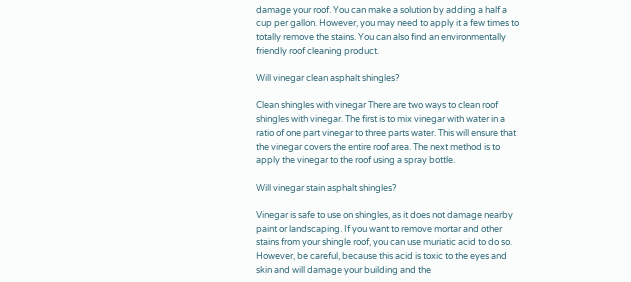damage your roof. You can make a solution by adding a half a cup per gallon. However, you may need to apply it a few times to totally remove the stains. You can also find an environmentally friendly roof cleaning product.

Will vinegar clean asphalt shingles?

Clean shingles with vinegar There are two ways to clean roof shingles with vinegar. The first is to mix vinegar with water in a ratio of one part vinegar to three parts water. This will ensure that the vinegar covers the entire roof area. The next method is to apply the vinegar to the roof using a spray bottle.

Will vinegar stain asphalt shingles?

Vinegar is safe to use on shingles, as it does not damage nearby paint or landscaping. If you want to remove mortar and other stains from your shingle roof, you can use muriatic acid to do so. However, be careful, because this acid is toxic to the eyes and skin and will damage your building and the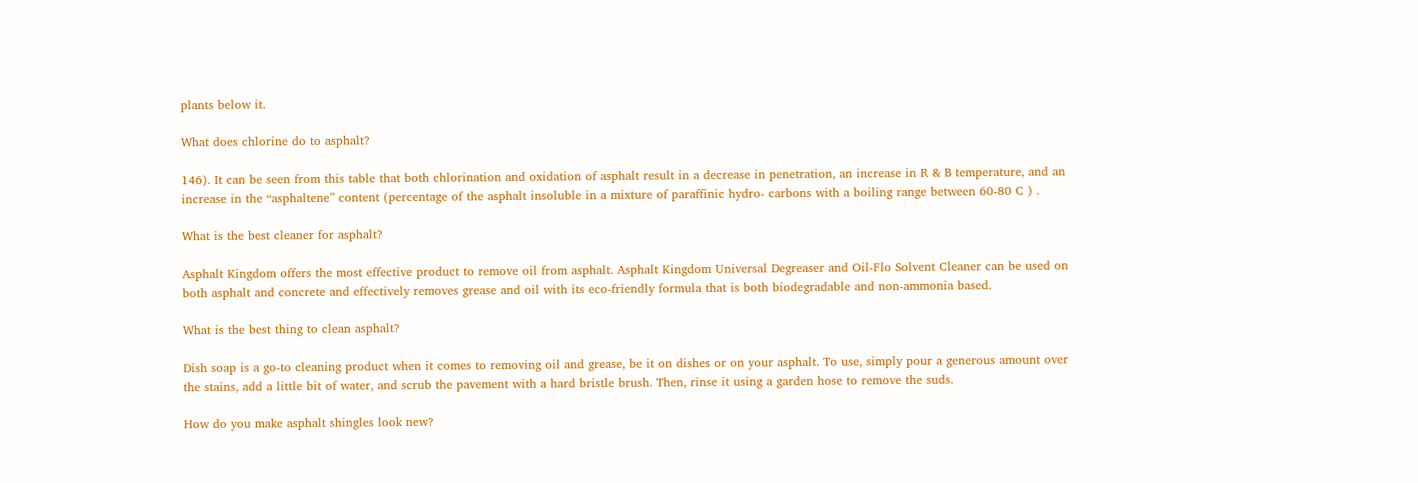plants below it.

What does chlorine do to asphalt?

146). It can be seen from this table that both chlorination and oxidation of asphalt result in a decrease in penetration, an increase in R & B temperature, and an increase in the “asphaltene” content (percentage of the asphalt insoluble in a mixture of paraffinic hydro- carbons with a boiling range between 60-80 C ) .

What is the best cleaner for asphalt?

Asphalt Kingdom offers the most effective product to remove oil from asphalt. Asphalt Kingdom Universal Degreaser and Oil-Flo Solvent Cleaner can be used on both asphalt and concrete and effectively removes grease and oil with its eco-friendly formula that is both biodegradable and non-ammonia based.

What is the best thing to clean asphalt?

Dish soap is a go-to cleaning product when it comes to removing oil and grease, be it on dishes or on your asphalt. To use, simply pour a generous amount over the stains, add a little bit of water, and scrub the pavement with a hard bristle brush. Then, rinse it using a garden hose to remove the suds.

How do you make asphalt shingles look new?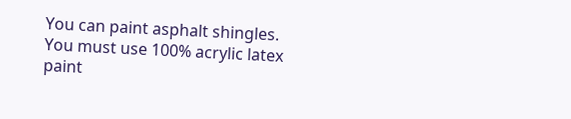You can paint asphalt shingles. You must use 100% acrylic latex paint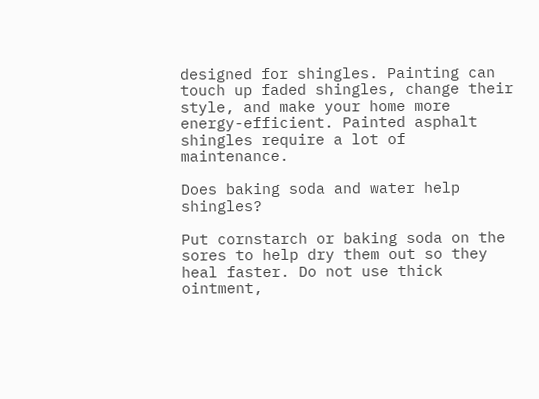designed for shingles. Painting can touch up faded shingles, change their style, and make your home more energy-efficient. Painted asphalt shingles require a lot of maintenance.

Does baking soda and water help shingles?

Put cornstarch or baking soda on the sores to help dry them out so they heal faster. Do not use thick ointment,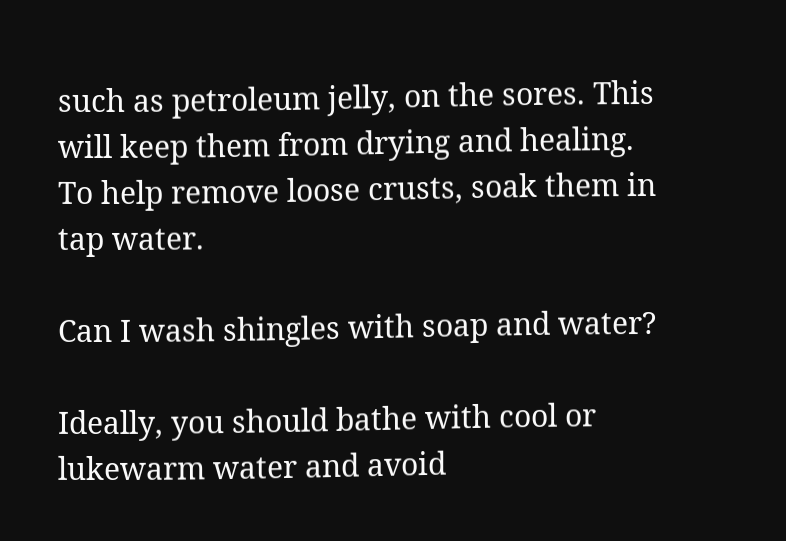such as petroleum jelly, on the sores. This will keep them from drying and healing. To help remove loose crusts, soak them in tap water.

Can I wash shingles with soap and water?

Ideally, you should bathe with cool or lukewarm water and avoid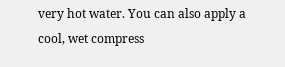very hot water. You can also apply a cool, wet compress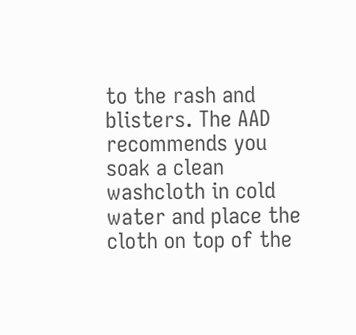to the rash and blisters. The AAD recommends you soak a clean washcloth in cold water and place the cloth on top of the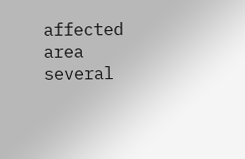affected area several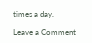times a day.

Leave a Comment